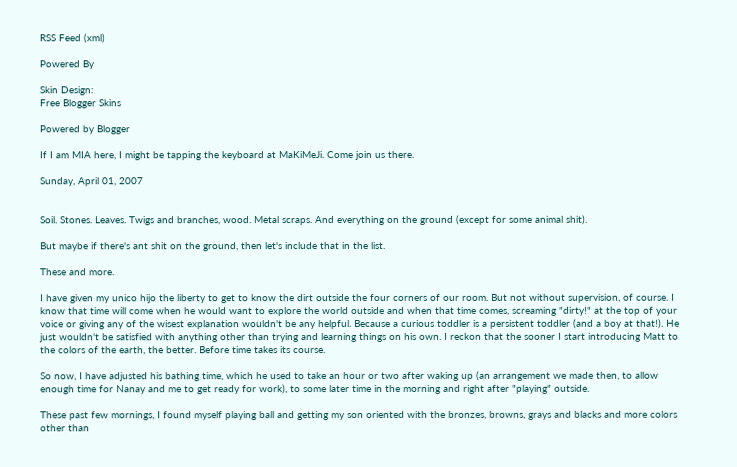RSS Feed (xml)

Powered By

Skin Design:
Free Blogger Skins

Powered by Blogger

If I am MIA here, I might be tapping the keyboard at MaKiMeJi. Come join us there.

Sunday, April 01, 2007


Soil. Stones. Leaves. Twigs and branches, wood. Metal scraps. And everything on the ground (except for some animal shit).

But maybe if there's ant shit on the ground, then let's include that in the list.

These and more.

I have given my unico hijo the liberty to get to know the dirt outside the four corners of our room. But not without supervision, of course. I know that time will come when he would want to explore the world outside and when that time comes, screaming "dirty!" at the top of your voice or giving any of the wisest explanation wouldn't be any helpful. Because a curious toddler is a persistent toddler (and a boy at that!). He just wouldn't be satisfied with anything other than trying and learning things on his own. I reckon that the sooner I start introducing Matt to the colors of the earth, the better. Before time takes its course.

So now, I have adjusted his bathing time, which he used to take an hour or two after waking up (an arrangement we made then, to allow enough time for Nanay and me to get ready for work), to some later time in the morning and right after "playing" outside.

These past few mornings, I found myself playing ball and getting my son oriented with the bronzes, browns, grays and blacks and more colors other than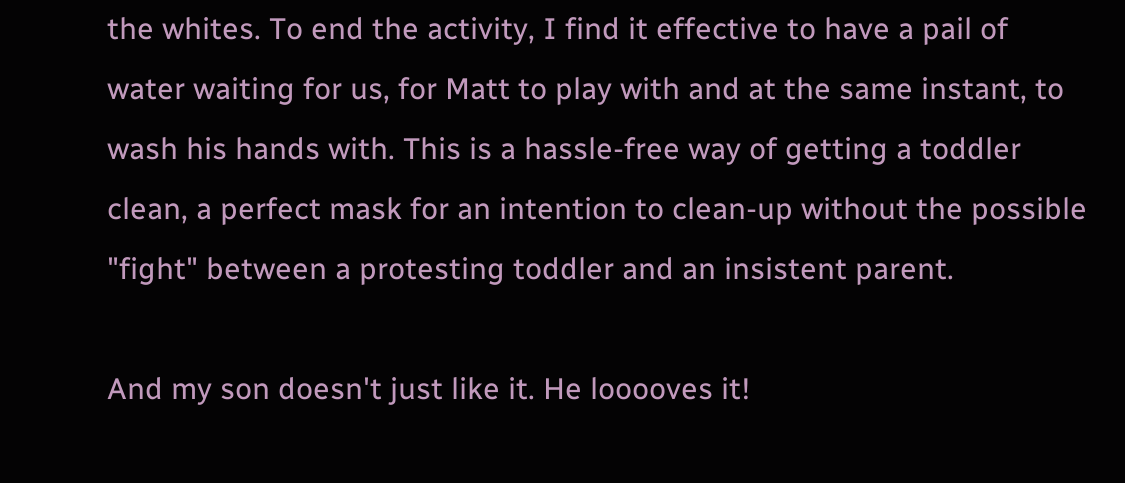the whites. To end the activity, I find it effective to have a pail of water waiting for us, for Matt to play with and at the same instant, to wash his hands with. This is a hassle-free way of getting a toddler clean, a perfect mask for an intention to clean-up without the possible "fight" between a protesting toddler and an insistent parent.

And my son doesn't just like it. He looooves it!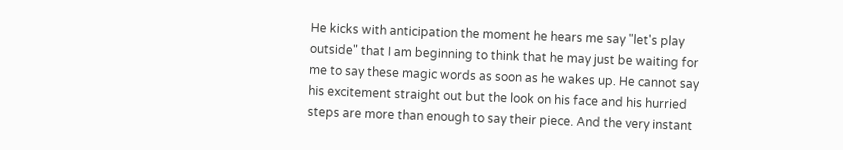He kicks with anticipation the moment he hears me say "let's play outside" that I am beginning to think that he may just be waiting for me to say these magic words as soon as he wakes up. He cannot say his excitement straight out but the look on his face and his hurried steps are more than enough to say their piece. And the very instant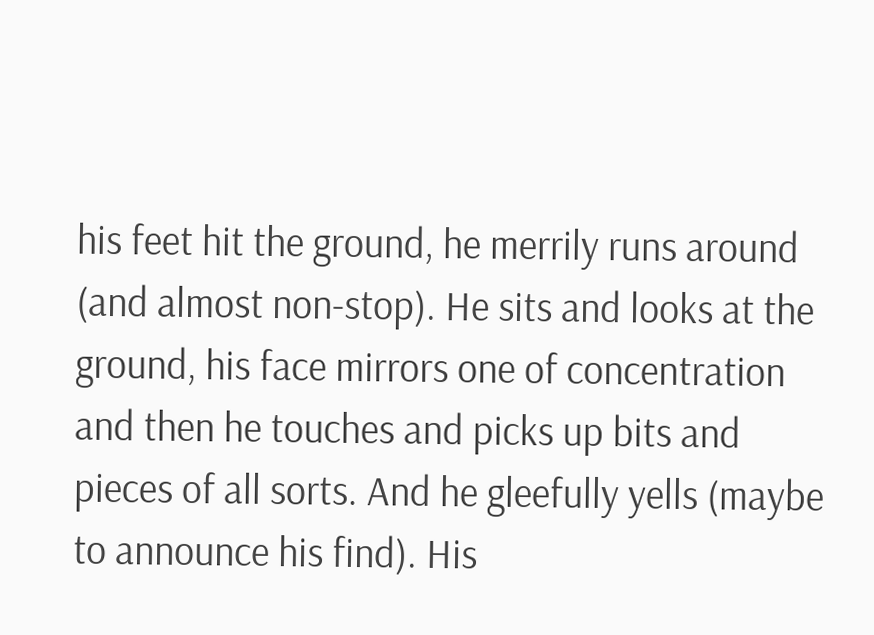his feet hit the ground, he merrily runs around (and almost non-stop). He sits and looks at the ground, his face mirrors one of concentration and then he touches and picks up bits and pieces of all sorts. And he gleefully yells (maybe to announce his find). His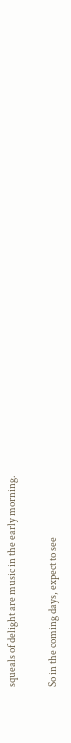squeals of delight are music in the early morning.

So in the coming days, expect to see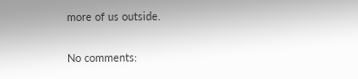more of us outside.

No comments: